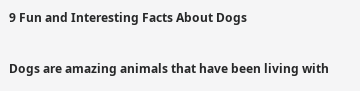9 Fun and Interesting Facts About Dogs

Dogs are amazing animals that have been living with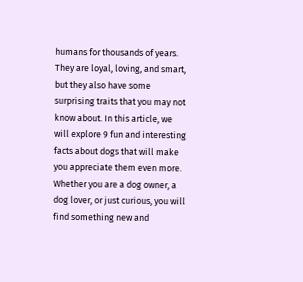humans for thousands of years. They are loyal, loving, and smart, but they also have some surprising traits that you may not know about. In this article, we will explore 9 fun and interesting facts about dogs that will make you appreciate them even more. Whether you are a dog owner, a dog lover, or just curious, you will find something new and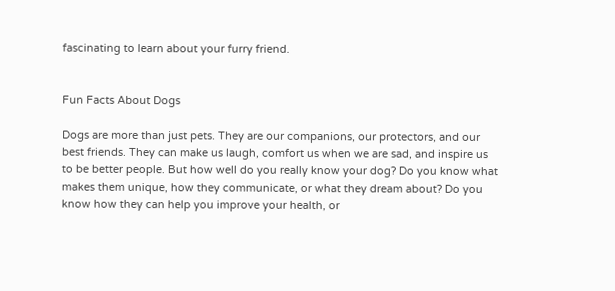fascinating to learn about your furry friend.


Fun Facts About Dogs

Dogs are more than just pets. They are our companions, our protectors, and our best friends. They can make us laugh, comfort us when we are sad, and inspire us to be better people. But how well do you really know your dog? Do you know what makes them unique, how they communicate, or what they dream about? Do you know how they can help you improve your health, or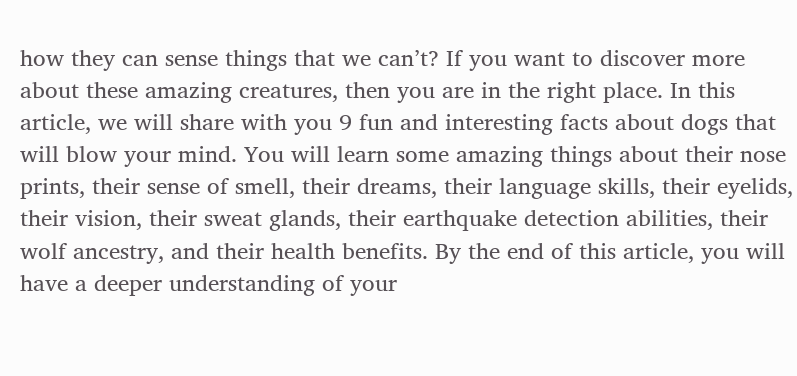how they can sense things that we can’t? If you want to discover more about these amazing creatures, then you are in the right place. In this article, we will share with you 9 fun and interesting facts about dogs that will blow your mind. You will learn some amazing things about their nose prints, their sense of smell, their dreams, their language skills, their eyelids, their vision, their sweat glands, their earthquake detection abilities, their wolf ancestry, and their health benefits. By the end of this article, you will have a deeper understanding of your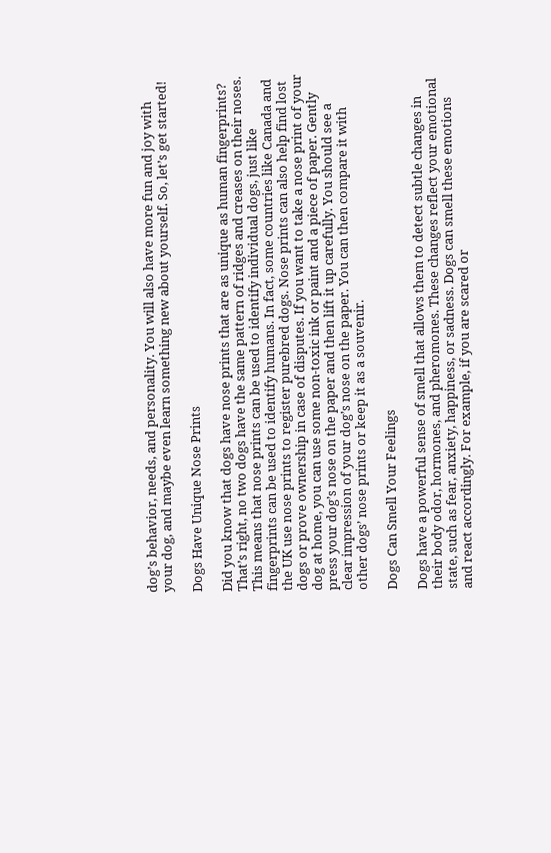dog’s behavior, needs, and personality. You will also have more fun and joy with your dog, and maybe even learn something new about yourself. So, let’s get started!

Dogs Have Unique Nose Prints

Did you know that dogs have nose prints that are as unique as human fingerprints? That’s right, no two dogs have the same pattern of ridges and creases on their noses. This means that nose prints can be used to identify individual dogs, just like fingerprints can be used to identify humans. In fact, some countries like Canada and the UK use nose prints to register purebred dogs. Nose prints can also help find lost dogs or prove ownership in case of disputes. If you want to take a nose print of your dog at home, you can use some non-toxic ink or paint and a piece of paper. Gently press your dog’s nose on the paper and then lift it up carefully. You should see a clear impression of your dog’s nose on the paper. You can then compare it with other dogs’ nose prints or keep it as a souvenir.

Dogs Can Smell Your Feelings

Dogs have a powerful sense of smell that allows them to detect subtle changes in their body odor, hormones, and pheromones. These changes reflect your emotional state, such as fear, anxiety, happiness, or sadness. Dogs can smell these emotions and react accordingly. For example, if you are scared or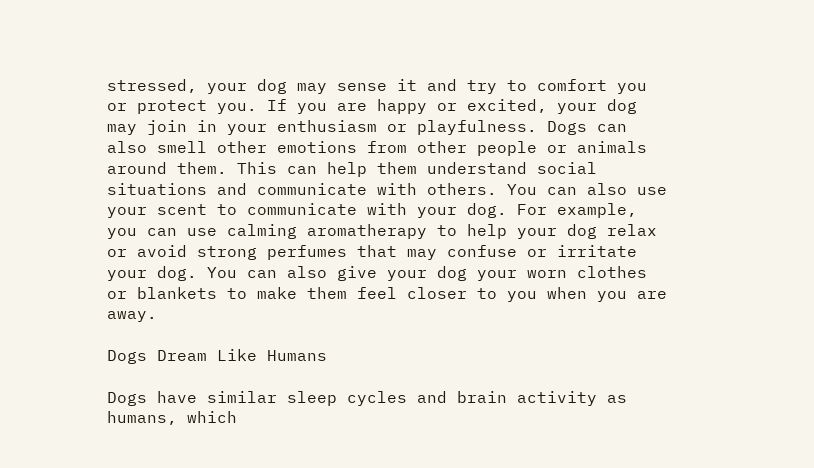stressed, your dog may sense it and try to comfort you or protect you. If you are happy or excited, your dog may join in your enthusiasm or playfulness. Dogs can also smell other emotions from other people or animals around them. This can help them understand social situations and communicate with others. You can also use your scent to communicate with your dog. For example, you can use calming aromatherapy to help your dog relax or avoid strong perfumes that may confuse or irritate your dog. You can also give your dog your worn clothes or blankets to make them feel closer to you when you are away.

Dogs Dream Like Humans

Dogs have similar sleep cycles and brain activity as humans, which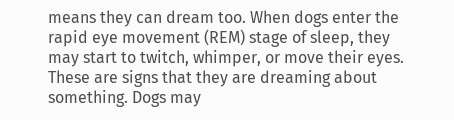means they can dream too. When dogs enter the rapid eye movement (REM) stage of sleep, they may start to twitch, whimper, or move their eyes. These are signs that they are dreaming about something. Dogs may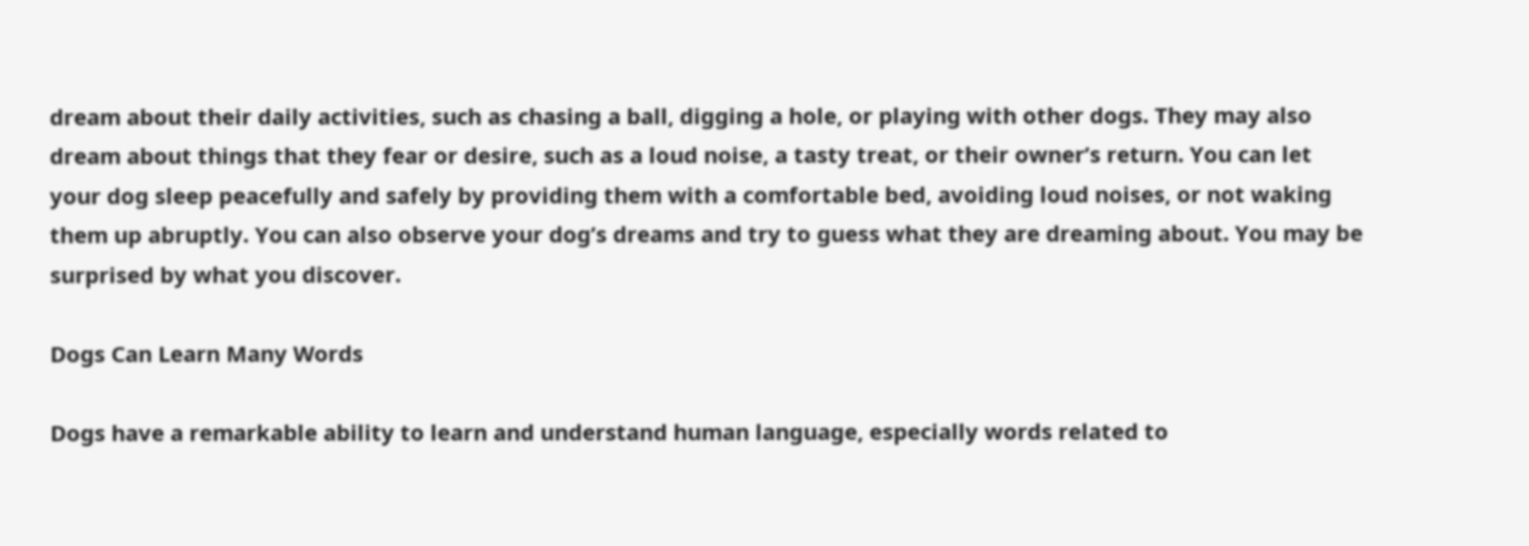dream about their daily activities, such as chasing a ball, digging a hole, or playing with other dogs. They may also dream about things that they fear or desire, such as a loud noise, a tasty treat, or their owner’s return. You can let your dog sleep peacefully and safely by providing them with a comfortable bed, avoiding loud noises, or not waking them up abruptly. You can also observe your dog’s dreams and try to guess what they are dreaming about. You may be surprised by what you discover.

Dogs Can Learn Many Words

Dogs have a remarkable ability to learn and understand human language, especially words related to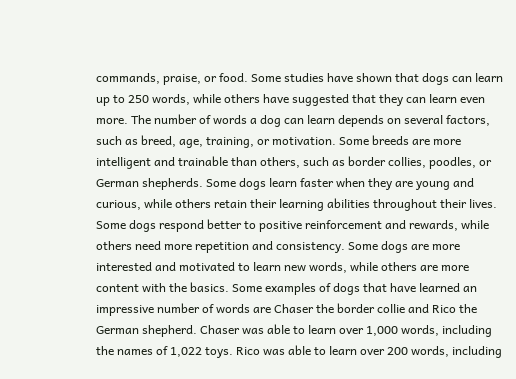commands, praise, or food. Some studies have shown that dogs can learn up to 250 words, while others have suggested that they can learn even more. The number of words a dog can learn depends on several factors, such as breed, age, training, or motivation. Some breeds are more intelligent and trainable than others, such as border collies, poodles, or German shepherds. Some dogs learn faster when they are young and curious, while others retain their learning abilities throughout their lives. Some dogs respond better to positive reinforcement and rewards, while others need more repetition and consistency. Some dogs are more interested and motivated to learn new words, while others are more content with the basics. Some examples of dogs that have learned an impressive number of words are Chaser the border collie and Rico the German shepherd. Chaser was able to learn over 1,000 words, including the names of 1,022 toys. Rico was able to learn over 200 words, including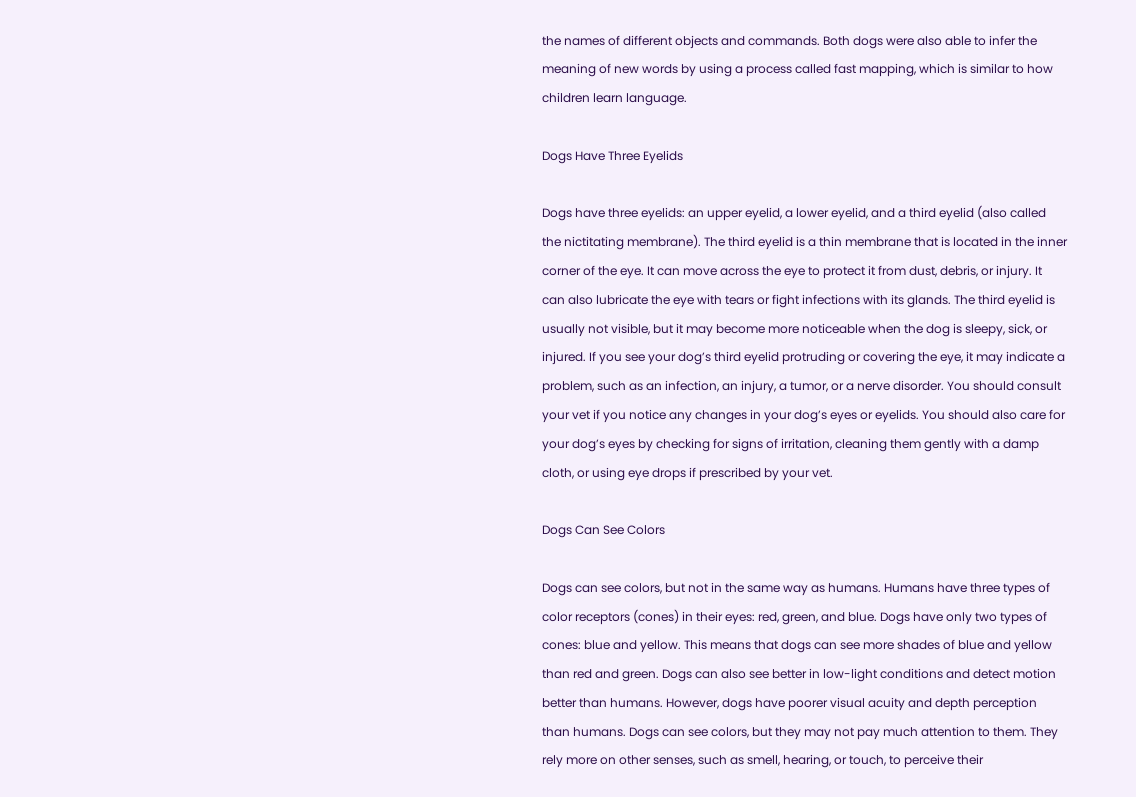the names of different objects and commands. Both dogs were also able to infer the meaning of new words by using a process called fast mapping, which is similar to how children learn language.

Dogs Have Three Eyelids

Dogs have three eyelids: an upper eyelid, a lower eyelid, and a third eyelid (also called the nictitating membrane). The third eyelid is a thin membrane that is located in the inner corner of the eye. It can move across the eye to protect it from dust, debris, or injury. It can also lubricate the eye with tears or fight infections with its glands. The third eyelid is usually not visible, but it may become more noticeable when the dog is sleepy, sick, or injured. If you see your dog’s third eyelid protruding or covering the eye, it may indicate a problem, such as an infection, an injury, a tumor, or a nerve disorder. You should consult your vet if you notice any changes in your dog’s eyes or eyelids. You should also care for your dog’s eyes by checking for signs of irritation, cleaning them gently with a damp cloth, or using eye drops if prescribed by your vet.

Dogs Can See Colors

Dogs can see colors, but not in the same way as humans. Humans have three types of color receptors (cones) in their eyes: red, green, and blue. Dogs have only two types of cones: blue and yellow. This means that dogs can see more shades of blue and yellow than red and green. Dogs can also see better in low-light conditions and detect motion better than humans. However, dogs have poorer visual acuity and depth perception than humans. Dogs can see colors, but they may not pay much attention to them. They rely more on other senses, such as smell, hearing, or touch, to perceive their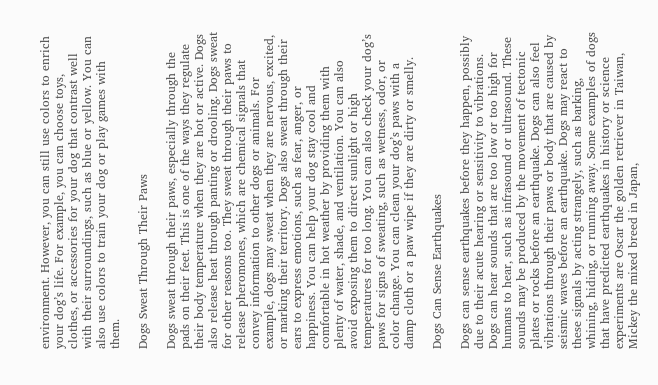environment. However, you can still use colors to enrich your dog’s life. For example, you can choose toys, clothes, or accessories for your dog that contrast well with their surroundings, such as blue or yellow. You can also use colors to train your dog or play games with them.

Dogs Sweat Through Their Paws

Dogs sweat through their paws, especially through the pads on their feet. This is one of the ways they regulate their body temperature when they are hot or active. Dogs also release heat through panting or drooling. Dogs sweat for other reasons too. They sweat through their paws to release pheromones, which are chemical signals that convey information to other dogs or animals. For example, dogs may sweat when they are nervous, excited, or marking their territory. Dogs also sweat through their ears to express emotions, such as fear, anger, or happiness. You can help your dog stay cool and comfortable in hot weather by providing them with plenty of water, shade, and ventilation. You can also avoid exposing them to direct sunlight or high temperatures for too long. You can also check your dog’s paws for signs of sweating, such as wetness, odor, or color change. You can clean your dog’s paws with a damp cloth or a paw wipe if they are dirty or smelly.

Dogs Can Sense Earthquakes

Dogs can sense earthquakes before they happen, possibly due to their acute hearing or sensitivity to vibrations. Dogs can hear sounds that are too low or too high for humans to hear, such as infrasound or ultrasound. These sounds may be produced by the movement of tectonic plates or rocks before an earthquake. Dogs can also feel vibrations through their paws or body that are caused by seismic waves before an earthquake. Dogs may react to these signals by acting strangely, such as barking, whining, hiding, or running away. Some examples of dogs that have predicted earthquakes in history or science experiments are Oscar the golden retriever in Taiwan, Mickey the mixed breed in Japan,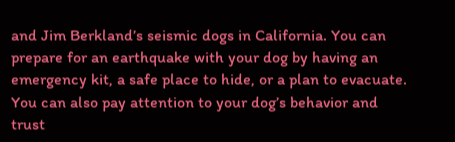and Jim Berkland’s seismic dogs in California. You can prepare for an earthquake with your dog by having an emergency kit, a safe place to hide, or a plan to evacuate. You can also pay attention to your dog’s behavior and trust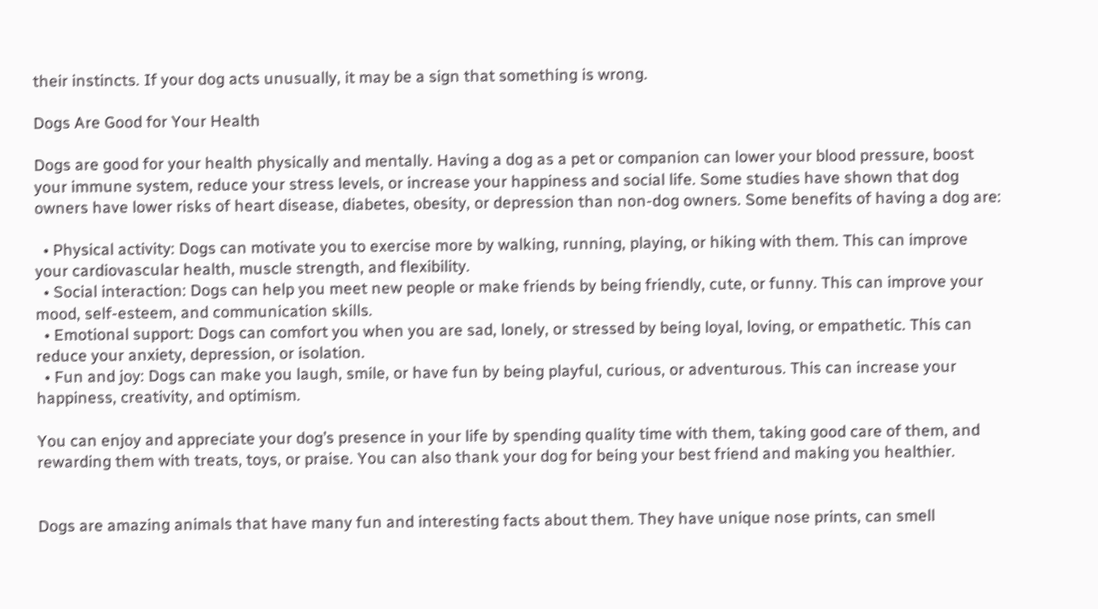their instincts. If your dog acts unusually, it may be a sign that something is wrong.

Dogs Are Good for Your Health

Dogs are good for your health physically and mentally. Having a dog as a pet or companion can lower your blood pressure, boost your immune system, reduce your stress levels, or increase your happiness and social life. Some studies have shown that dog owners have lower risks of heart disease, diabetes, obesity, or depression than non-dog owners. Some benefits of having a dog are:

  • Physical activity: Dogs can motivate you to exercise more by walking, running, playing, or hiking with them. This can improve your cardiovascular health, muscle strength, and flexibility.
  • Social interaction: Dogs can help you meet new people or make friends by being friendly, cute, or funny. This can improve your mood, self-esteem, and communication skills.
  • Emotional support: Dogs can comfort you when you are sad, lonely, or stressed by being loyal, loving, or empathetic. This can reduce your anxiety, depression, or isolation.
  • Fun and joy: Dogs can make you laugh, smile, or have fun by being playful, curious, or adventurous. This can increase your happiness, creativity, and optimism.

You can enjoy and appreciate your dog’s presence in your life by spending quality time with them, taking good care of them, and rewarding them with treats, toys, or praise. You can also thank your dog for being your best friend and making you healthier.


Dogs are amazing animals that have many fun and interesting facts about them. They have unique nose prints, can smell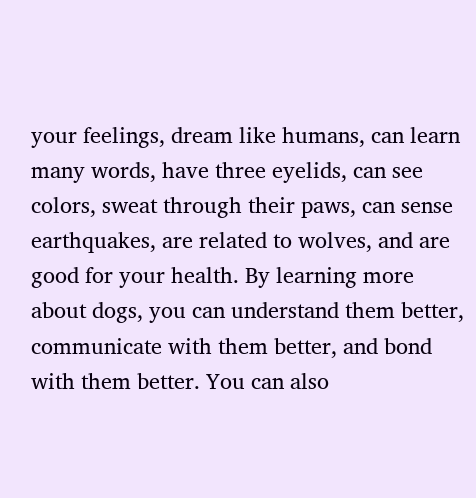your feelings, dream like humans, can learn many words, have three eyelids, can see colors, sweat through their paws, can sense earthquakes, are related to wolves, and are good for your health. By learning more about dogs, you can understand them better, communicate with them better, and bond with them better. You can also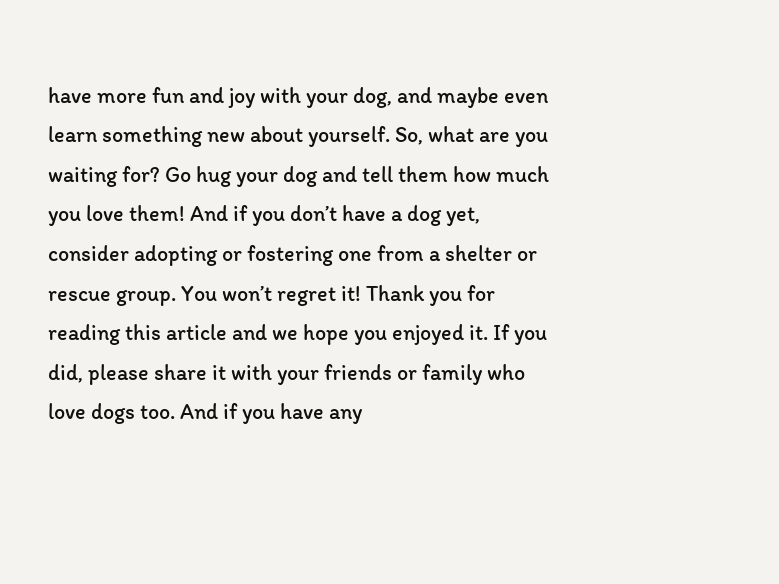have more fun and joy with your dog, and maybe even learn something new about yourself. So, what are you waiting for? Go hug your dog and tell them how much you love them! And if you don’t have a dog yet, consider adopting or fostering one from a shelter or rescue group. You won’t regret it! Thank you for reading this article and we hope you enjoyed it. If you did, please share it with your friends or family who love dogs too. And if you have any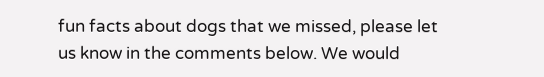fun facts about dogs that we missed, please let us know in the comments below. We would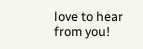love to hear from you!